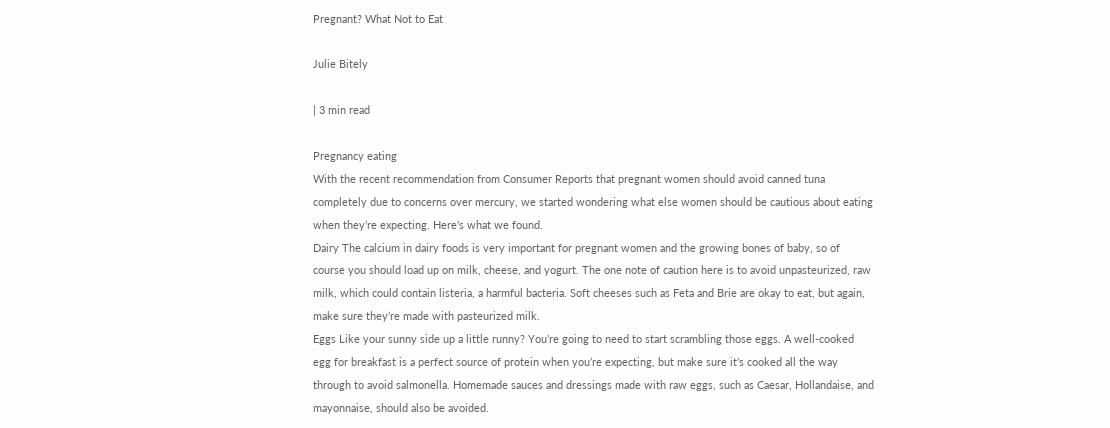Pregnant? What Not to Eat

Julie Bitely

| 3 min read

Pregnancy eating
With the recent recommendation from Consumer Reports that pregnant women should avoid canned tuna completely due to concerns over mercury, we started wondering what else women should be cautious about eating when they’re expecting. Here’s what we found.
Dairy The calcium in dairy foods is very important for pregnant women and the growing bones of baby, so of course you should load up on milk, cheese, and yogurt. The one note of caution here is to avoid unpasteurized, raw milk, which could contain listeria, a harmful bacteria. Soft cheeses such as Feta and Brie are okay to eat, but again, make sure they’re made with pasteurized milk.
Eggs Like your sunny side up a little runny? You’re going to need to start scrambling those eggs. A well-cooked egg for breakfast is a perfect source of protein when you’re expecting, but make sure it’s cooked all the way through to avoid salmonella. Homemade sauces and dressings made with raw eggs, such as Caesar, Hollandaise, and mayonnaise, should also be avoided.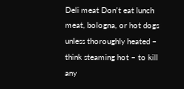Deli meat Don’t eat lunch meat, bologna, or hot dogs unless thoroughly heated – think steaming hot – to kill any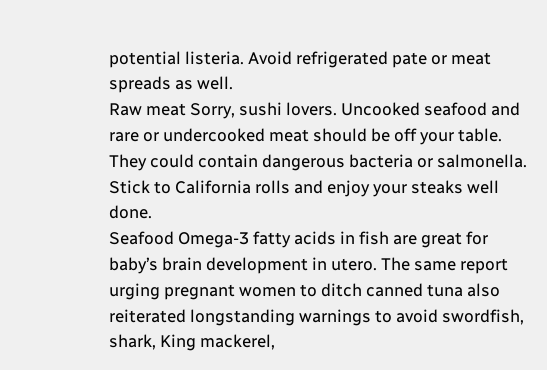potential listeria. Avoid refrigerated pate or meat spreads as well.
Raw meat Sorry, sushi lovers. Uncooked seafood and rare or undercooked meat should be off your table. They could contain dangerous bacteria or salmonella. Stick to California rolls and enjoy your steaks well done.
Seafood Omega-3 fatty acids in fish are great for baby’s brain development in utero. The same report urging pregnant women to ditch canned tuna also reiterated longstanding warnings to avoid swordfish, shark, King mackerel,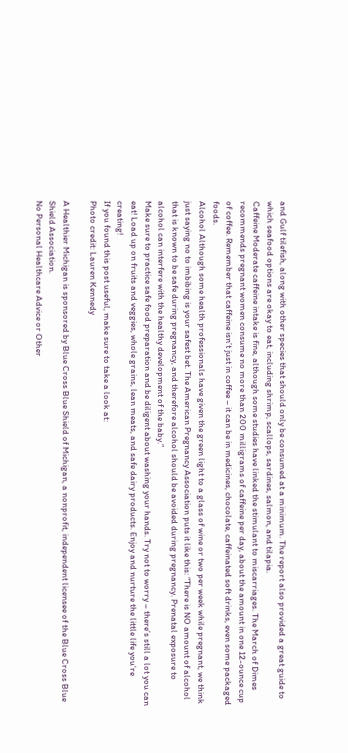and Gulf tilefish, along with other species that should only be consumed at a minimum. The report also provided a great guide to which seafood options are okay to eat, including shrimp, scallops, sardines, salmon, and tilapia.
Caffeine Moderate caffeine intake is fine, although some studies have linked the stimulant to miscarriages. The March of Dimes recommends pregnant women consume no more than 200 milligrams of caffeine per day, about the amount in one 12-ounce cup of coffee. Remember that caffeine isn’t just in coffee – it can be in medicines, chocolate, caffeinated soft drinks, even some packaged foods.
Alcohol Although some health professionals have given the green light to a glass of wine or two per week while pregnant, we think just saying no to imbibing is your safest bet. The American Pregnancy Association puts it like this: “There is NO amount of alcohol that is known to be safe during pregnancy, and therefore alcohol should be avoided during pregnancy. Prenatal exposure to alcohol can interfere with the healthy development of the baby.”
Make sure to practice safe food preparation and be diligent about washing your hands. Try not to worry – there’s still a lot you can eat! Load up on fruits and veggies, whole grains, lean meats, and safe dairy products. Enjoy and nurture the little life you’re creating!
If you found this post useful, make sure to take a look at:
Photo credit: Lauren Kennedy

A Healthier Michigan is sponsored by Blue Cross Blue Shield of Michigan, a nonprofit, independent licensee of the Blue Cross Blue Shield Association.
No Personal Healthcare Advice or Other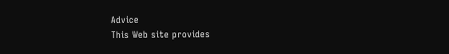Advice
This Web site provides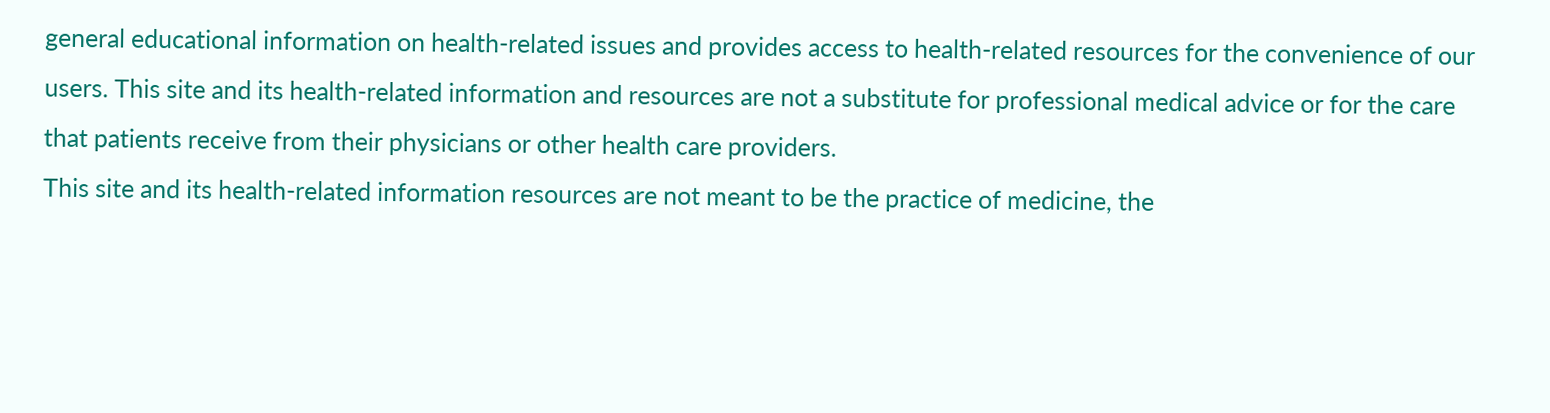general educational information on health-related issues and provides access to health-related resources for the convenience of our users. This site and its health-related information and resources are not a substitute for professional medical advice or for the care that patients receive from their physicians or other health care providers.
This site and its health-related information resources are not meant to be the practice of medicine, the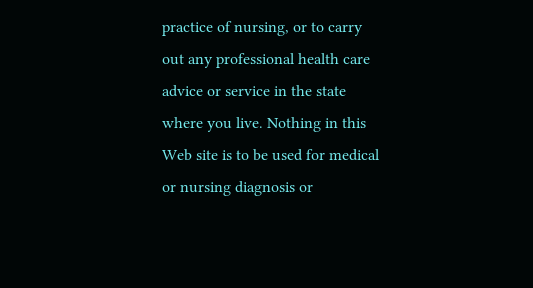practice of nursing, or to carry out any professional health care advice or service in the state where you live. Nothing in this Web site is to be used for medical or nursing diagnosis or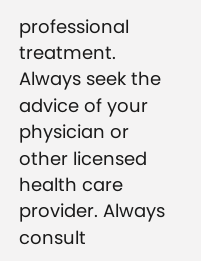professional treatment.
Always seek the advice of your physician or other licensed health care provider. Always consult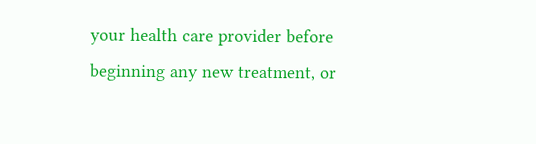your health care provider before beginning any new treatment, or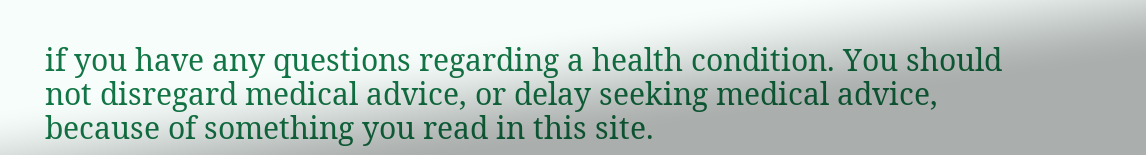if you have any questions regarding a health condition. You should not disregard medical advice, or delay seeking medical advice, because of something you read in this site.